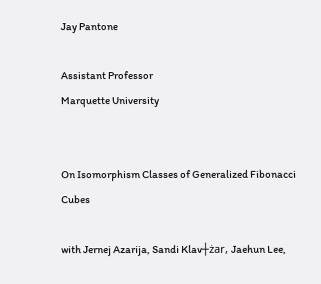Jay Pantone

Assistant Professor
Marquette University


On Isomorphism Classes of Generalized Fibonacci Cubes

with Jernej Azarija, Sandi Klav┼żar, Jaehun Lee,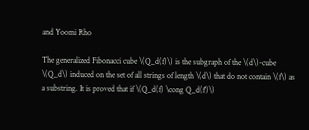and Yoomi Rho

The generalized Fibonacci cube \(Q_d(f)\) is the subgraph of the \(d\)-cube \(Q_d\) induced on the set of all strings of length \(d\) that do not contain \(f\) as a substring. It is proved that if \(Q_d(f) \cong Q_d(f')\)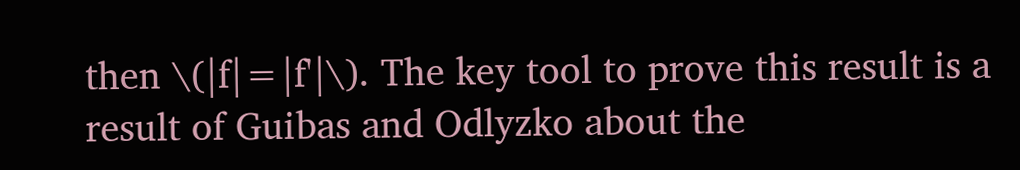then \(|f|=|f'|\). The key tool to prove this result is a result of Guibas and Odlyzko about the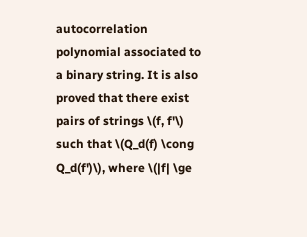autocorrelation polynomial associated to a binary string. It is also proved that there exist pairs of strings \(f, f'\) such that \(Q_d(f) \cong Q_d(f')\), where \(|f| \ge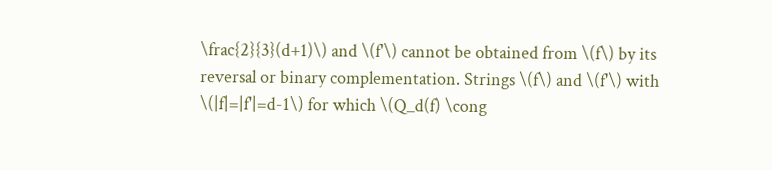\frac{2}{3}(d+1)\) and \(f'\) cannot be obtained from \(f\) by its reversal or binary complementation. Strings \(f\) and \(f'\) with \(|f|=|f'|=d-1\) for which \(Q_d(f) \cong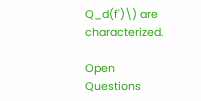Q_d(f')\) are characterized.

Open Questions